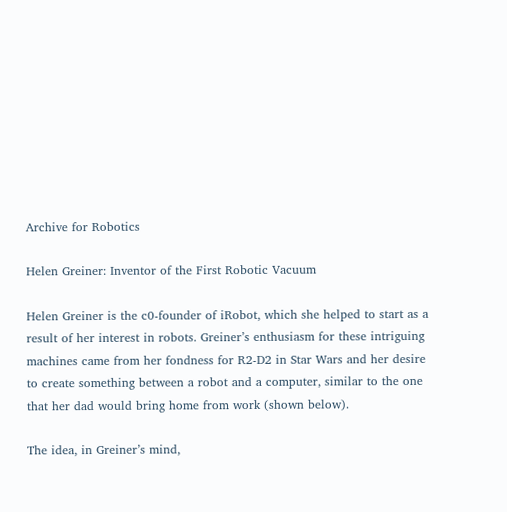Archive for Robotics

Helen Greiner: Inventor of the First Robotic Vacuum

Helen Greiner is the c0-founder of iRobot, which she helped to start as a result of her interest in robots. Greiner’s enthusiasm for these intriguing machines came from her fondness for R2-D2 in Star Wars and her desire to create something between a robot and a computer, similar to the one that her dad would bring home from work (shown below).

The idea, in Greiner’s mind,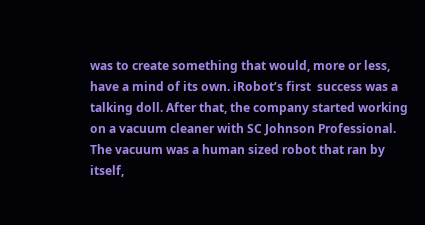was to create something that would, more or less, have a mind of its own. iRobot’s first  success was a talking doll. After that, the company started working on a vacuum cleaner with SC Johnson Professional. The vacuum was a human sized robot that ran by itself,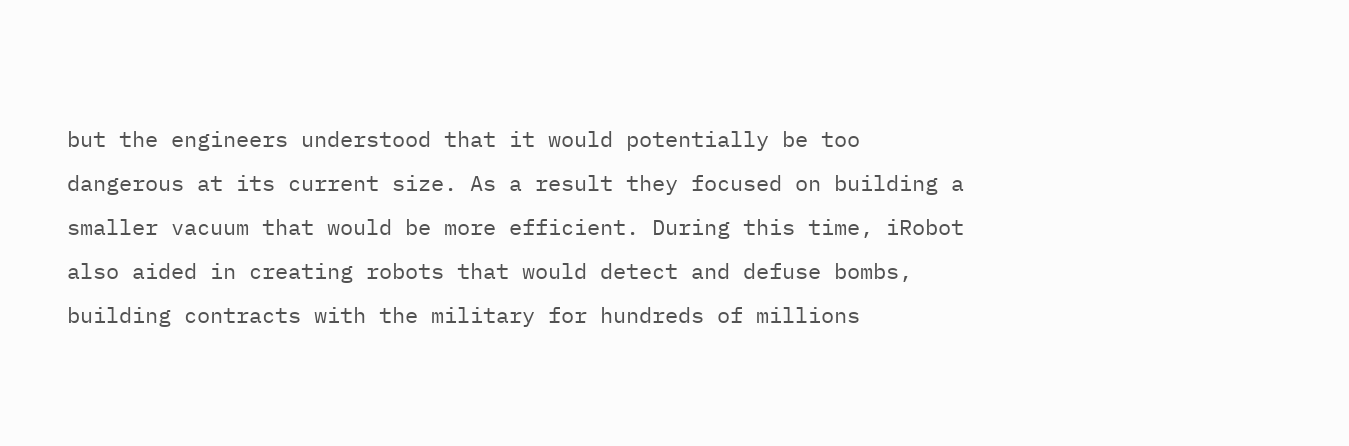but the engineers understood that it would potentially be too dangerous at its current size. As a result they focused on building a smaller vacuum that would be more efficient. During this time, iRobot also aided in creating robots that would detect and defuse bombs, building contracts with the military for hundreds of millions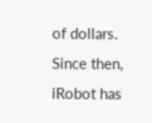of dollars. Since then, iRobot has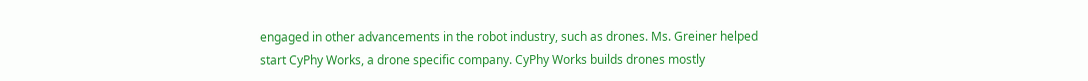engaged in other advancements in the robot industry, such as drones. Ms. Greiner helped start CyPhy Works, a drone specific company. CyPhy Works builds drones mostly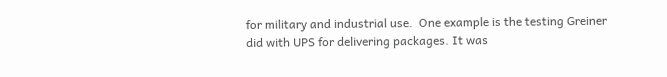for military and industrial use.  One example is the testing Greiner did with UPS for delivering packages. It was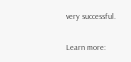very successful.

Learn more: